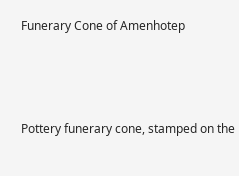Funerary Cone of Amenhotep



Pottery funerary cone, stamped on the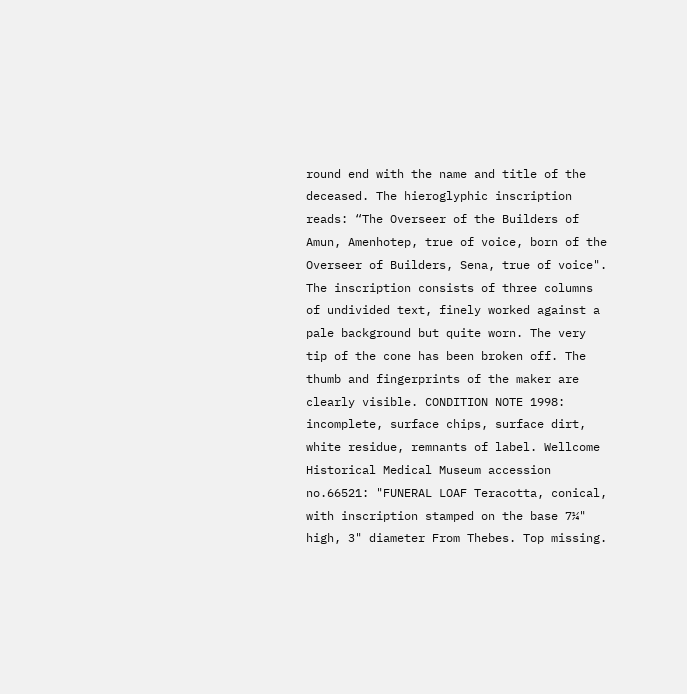round end with the name and title of the deceased. The hieroglyphic inscription reads: “The Overseer of the Builders of Amun, Amenhotep, true of voice, born of the Overseer of Builders, Sena, true of voice". The inscription consists of three columns of undivided text, finely worked against a pale background but quite worn. The very tip of the cone has been broken off. The thumb and fingerprints of the maker are clearly visible. CONDITION NOTE 1998: incomplete, surface chips, surface dirt, white residue, remnants of label. Wellcome Historical Medical Museum accession no.66521: "FUNERAL LOAF Teracotta, conical, with inscription stamped on the base 7¼" high, 3" diameter From Thebes. Top missing.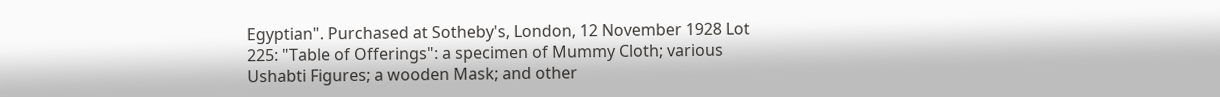Egyptian". Purchased at Sotheby's, London, 12 November 1928 Lot 225: "Table of Offerings": a specimen of Mummy Cloth; various Ushabti Figures; a wooden Mask; and other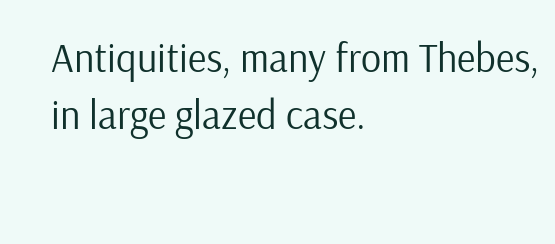Antiquities, many from Thebes, in large glazed case.